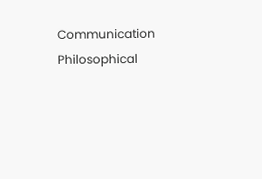Communication Philosophical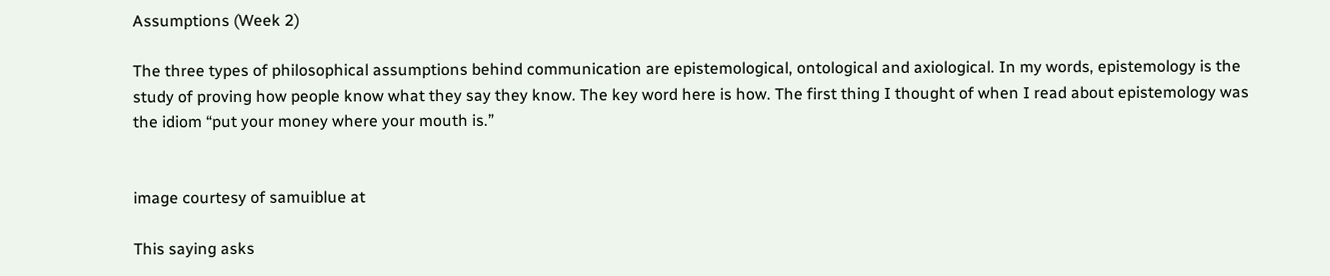Assumptions (Week 2)

The three types of philosophical assumptions behind communication are epistemological, ontological and axiological. In my words, epistemology is the study of proving how people know what they say they know. The key word here is how. The first thing I thought of when I read about epistemology was the idiom “put your money where your mouth is.”


image courtesy of samuiblue at

This saying asks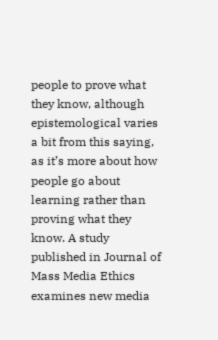people to prove what they know, although epistemological varies a bit from this saying, as it’s more about how people go about learning rather than proving what they know. A study published in Journal of Mass Media Ethics examines new media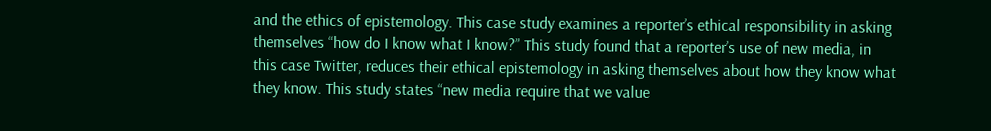and the ethics of epistemology. This case study examines a reporter’s ethical responsibility in asking themselves “how do I know what I know?” This study found that a reporter’s use of new media, in this case Twitter, reduces their ethical epistemology in asking themselves about how they know what they know. This study states “new media require that we value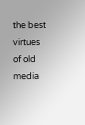the best virtues of old media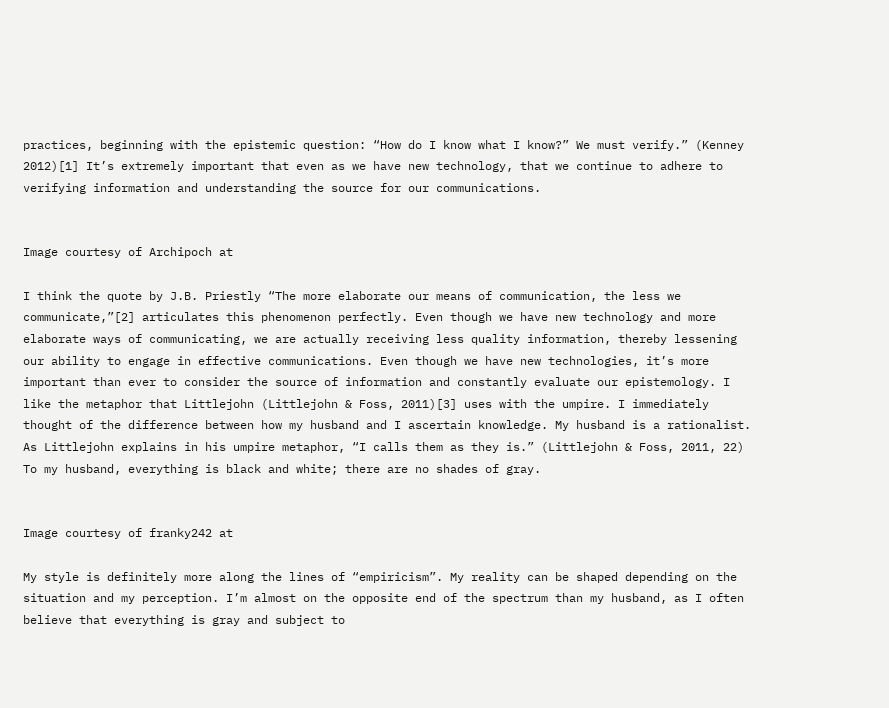practices, beginning with the epistemic question: “How do I know what I know?” We must verify.” (Kenney 2012)[1] It’s extremely important that even as we have new technology, that we continue to adhere to verifying information and understanding the source for our communications.


Image courtesy of Archipoch at

I think the quote by J.B. Priestly “The more elaborate our means of communication, the less we communicate,”[2] articulates this phenomenon perfectly. Even though we have new technology and more elaborate ways of communicating, we are actually receiving less quality information, thereby lessening our ability to engage in effective communications. Even though we have new technologies, it’s more important than ever to consider the source of information and constantly evaluate our epistemology. I like the metaphor that Littlejohn (Littlejohn & Foss, 2011)[3] uses with the umpire. I immediately thought of the difference between how my husband and I ascertain knowledge. My husband is a rationalist. As Littlejohn explains in his umpire metaphor, “I calls them as they is.” (Littlejohn & Foss, 2011, 22) To my husband, everything is black and white; there are no shades of gray.


Image courtesy of franky242 at

My style is definitely more along the lines of “empiricism”. My reality can be shaped depending on the situation and my perception. I’m almost on the opposite end of the spectrum than my husband, as I often believe that everything is gray and subject to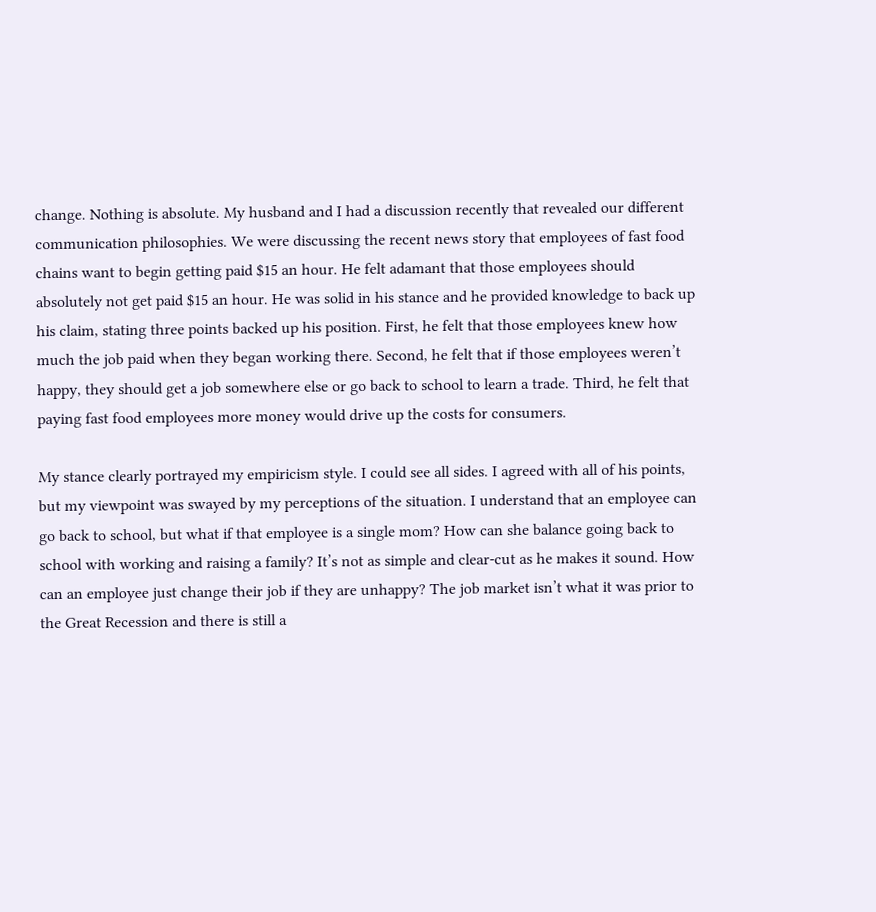change. Nothing is absolute. My husband and I had a discussion recently that revealed our different communication philosophies. We were discussing the recent news story that employees of fast food chains want to begin getting paid $15 an hour. He felt adamant that those employees should absolutely not get paid $15 an hour. He was solid in his stance and he provided knowledge to back up his claim, stating three points backed up his position. First, he felt that those employees knew how much the job paid when they began working there. Second, he felt that if those employees weren’t happy, they should get a job somewhere else or go back to school to learn a trade. Third, he felt that paying fast food employees more money would drive up the costs for consumers.

My stance clearly portrayed my empiricism style. I could see all sides. I agreed with all of his points, but my viewpoint was swayed by my perceptions of the situation. I understand that an employee can go back to school, but what if that employee is a single mom? How can she balance going back to school with working and raising a family? It’s not as simple and clear-cut as he makes it sound. How can an employee just change their job if they are unhappy? The job market isn’t what it was prior to the Great Recession and there is still a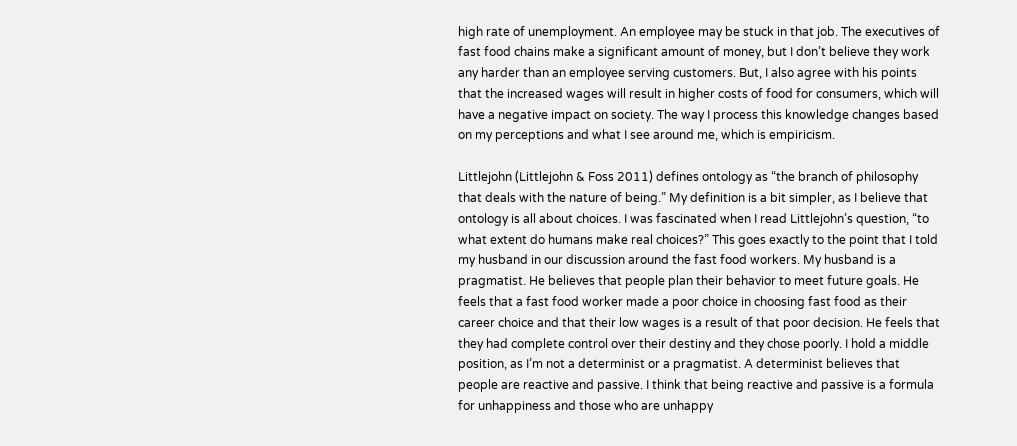high rate of unemployment. An employee may be stuck in that job. The executives of fast food chains make a significant amount of money, but I don’t believe they work any harder than an employee serving customers. But, I also agree with his points that the increased wages will result in higher costs of food for consumers, which will have a negative impact on society. The way I process this knowledge changes based on my perceptions and what I see around me, which is empiricism.

Littlejohn (Littlejohn & Foss 2011) defines ontology as “the branch of philosophy that deals with the nature of being.” My definition is a bit simpler, as I believe that ontology is all about choices. I was fascinated when I read Littlejohn’s question, “to what extent do humans make real choices?” This goes exactly to the point that I told my husband in our discussion around the fast food workers. My husband is a pragmatist. He believes that people plan their behavior to meet future goals. He feels that a fast food worker made a poor choice in choosing fast food as their career choice and that their low wages is a result of that poor decision. He feels that they had complete control over their destiny and they chose poorly. I hold a middle position, as I’m not a determinist or a pragmatist. A determinist believes that people are reactive and passive. I think that being reactive and passive is a formula for unhappiness and those who are unhappy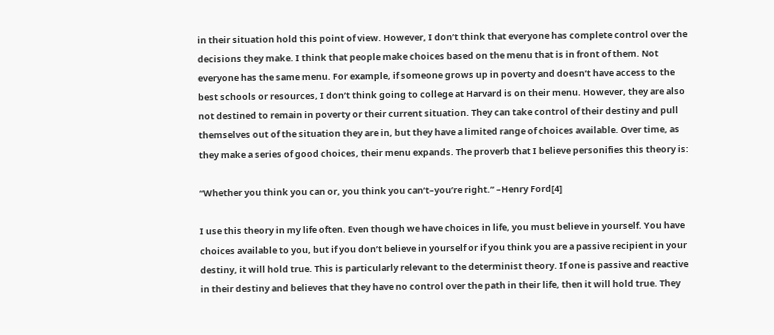in their situation hold this point of view. However, I don’t think that everyone has complete control over the decisions they make. I think that people make choices based on the menu that is in front of them. Not everyone has the same menu. For example, if someone grows up in poverty and doesn’t have access to the best schools or resources, I don’t think going to college at Harvard is on their menu. However, they are also not destined to remain in poverty or their current situation. They can take control of their destiny and pull themselves out of the situation they are in, but they have a limited range of choices available. Over time, as they make a series of good choices, their menu expands. The proverb that I believe personifies this theory is:

“Whether you think you can or, you think you can’t–you’re right.” –Henry Ford[4]

I use this theory in my life often. Even though we have choices in life, you must believe in yourself. You have choices available to you, but if you don’t believe in yourself or if you think you are a passive recipient in your destiny, it will hold true. This is particularly relevant to the determinist theory. If one is passive and reactive in their destiny and believes that they have no control over the path in their life, then it will hold true. They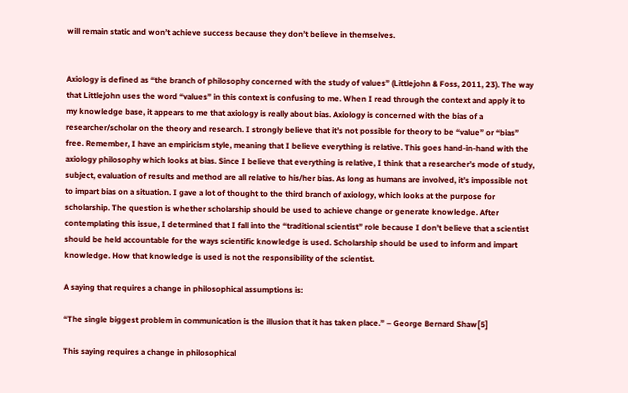will remain static and won’t achieve success because they don’t believe in themselves.


Axiology is defined as “the branch of philosophy concerned with the study of values” (Littlejohn & Foss, 2011, 23). The way that Littlejohn uses the word “values” in this context is confusing to me. When I read through the context and apply it to my knowledge base, it appears to me that axiology is really about bias. Axiology is concerned with the bias of a researcher/scholar on the theory and research. I strongly believe that it’s not possible for theory to be “value” or “bias” free. Remember, I have an empiricism style, meaning that I believe everything is relative. This goes hand-in-hand with the axiology philosophy which looks at bias. Since I believe that everything is relative, I think that a researcher’s mode of study, subject, evaluation of results and method are all relative to his/her bias. As long as humans are involved, it’s impossible not to impart bias on a situation. I gave a lot of thought to the third branch of axiology, which looks at the purpose for scholarship. The question is whether scholarship should be used to achieve change or generate knowledge. After contemplating this issue, I determined that I fall into the “traditional scientist” role because I don’t believe that a scientist should be held accountable for the ways scientific knowledge is used. Scholarship should be used to inform and impart knowledge. How that knowledge is used is not the responsibility of the scientist.

A saying that requires a change in philosophical assumptions is:

“The single biggest problem in communication is the illusion that it has taken place.” – George Bernard Shaw[5]

This saying requires a change in philosophical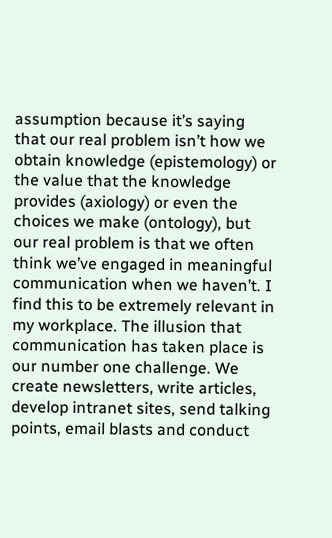assumption because it’s saying that our real problem isn’t how we obtain knowledge (epistemology) or the value that the knowledge provides (axiology) or even the choices we make (ontology), but our real problem is that we often think we’ve engaged in meaningful communication when we haven’t. I find this to be extremely relevant in my workplace. The illusion that communication has taken place is our number one challenge. We create newsletters, write articles, develop intranet sites, send talking points, email blasts and conduct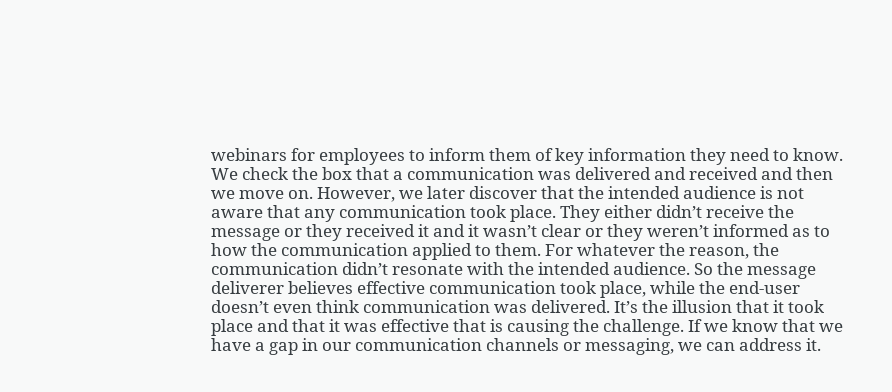webinars for employees to inform them of key information they need to know. We check the box that a communication was delivered and received and then we move on. However, we later discover that the intended audience is not aware that any communication took place. They either didn’t receive the message or they received it and it wasn’t clear or they weren’t informed as to how the communication applied to them. For whatever the reason, the communication didn’t resonate with the intended audience. So the message deliverer believes effective communication took place, while the end-user doesn’t even think communication was delivered. It’s the illusion that it took place and that it was effective that is causing the challenge. If we know that we have a gap in our communication channels or messaging, we can address it.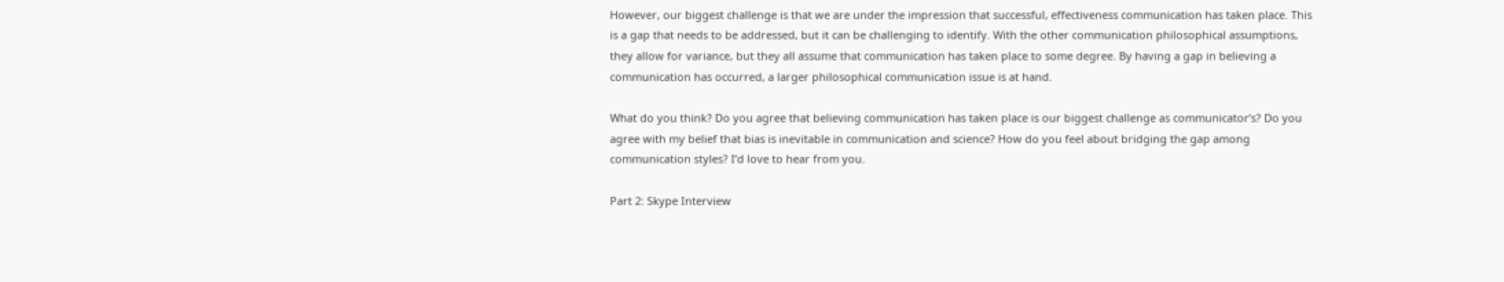However, our biggest challenge is that we are under the impression that successful, effectiveness communication has taken place. This is a gap that needs to be addressed, but it can be challenging to identify. With the other communication philosophical assumptions, they allow for variance, but they all assume that communication has taken place to some degree. By having a gap in believing a communication has occurred, a larger philosophical communication issue is at hand.

What do you think? Do you agree that believing communication has taken place is our biggest challenge as communicator’s? Do you agree with my belief that bias is inevitable in communication and science? How do you feel about bridging the gap among communication styles? I’d love to hear from you.

Part 2: Skype Interview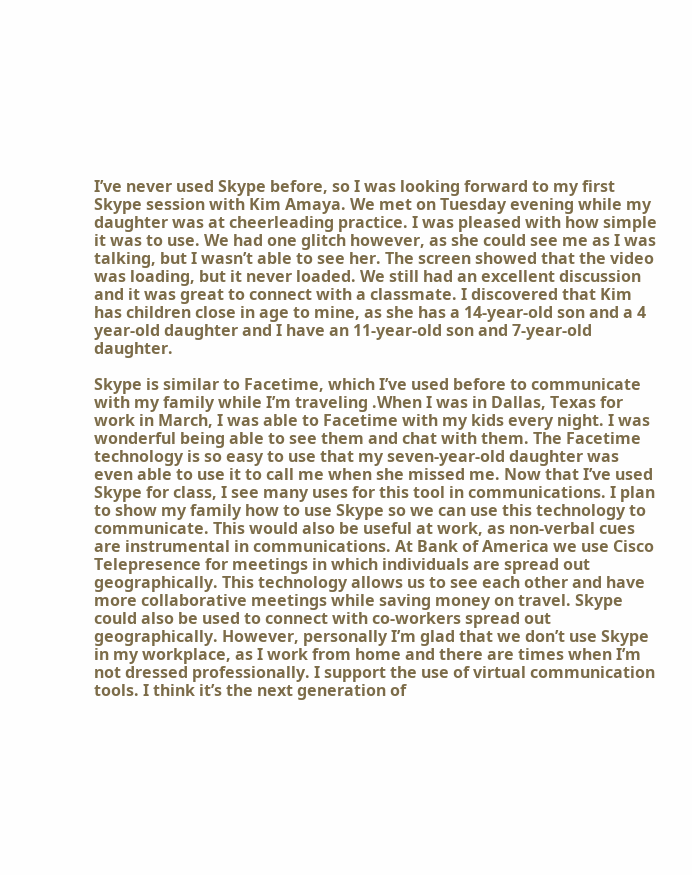I’ve never used Skype before, so I was looking forward to my first Skype session with Kim Amaya. We met on Tuesday evening while my daughter was at cheerleading practice. I was pleased with how simple it was to use. We had one glitch however, as she could see me as I was talking, but I wasn’t able to see her. The screen showed that the video was loading, but it never loaded. We still had an excellent discussion and it was great to connect with a classmate. I discovered that Kim has children close in age to mine, as she has a 14-year-old son and a 4 year-old daughter and I have an 11-year-old son and 7-year-old daughter.

Skype is similar to Facetime, which I’ve used before to communicate with my family while I’m traveling .When I was in Dallas, Texas for work in March, I was able to Facetime with my kids every night. I was wonderful being able to see them and chat with them. The Facetime technology is so easy to use that my seven-year-old daughter was even able to use it to call me when she missed me. Now that I’ve used Skype for class, I see many uses for this tool in communications. I plan to show my family how to use Skype so we can use this technology to communicate. This would also be useful at work, as non-verbal cues are instrumental in communications. At Bank of America we use Cisco Telepresence for meetings in which individuals are spread out geographically. This technology allows us to see each other and have more collaborative meetings while saving money on travel. Skype could also be used to connect with co-workers spread out geographically. However, personally I’m glad that we don’t use Skype in my workplace, as I work from home and there are times when I’m not dressed professionally. I support the use of virtual communication tools. I think it’s the next generation of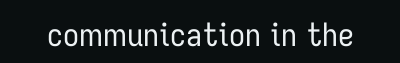communication in the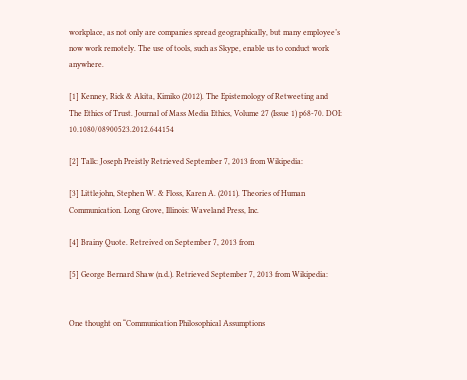workplace, as not only are companies spread geographically, but many employee’s now work remotely. The use of tools, such as Skype, enable us to conduct work anywhere.

[1] Kenney, Rick & Akita, Kimiko (2012). The Epistemology of Retweeting and The Ethics of Trust. Journal of Mass Media Ethics, Volume 27 (Issue 1) p68-70. DOI: 10.1080/08900523.2012.644154

[2] Talk: Joseph Preistly Retrieved September 7, 2013 from Wikipedia:

[3] Littlejohn, Stephen W. & Floss, Karen A. (2011). Theories of Human Communication. Long Grove, Illinois: Waveland Press, Inc.

[4] Brainy Quote. Retreived on September 7, 2013 from

[5] George Bernard Shaw (n.d.). Retrieved September 7, 2013 from Wikipedia:


One thought on “Communication Philosophical Assumptions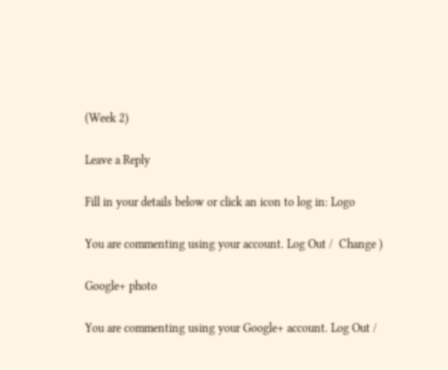(Week 2)

Leave a Reply

Fill in your details below or click an icon to log in: Logo

You are commenting using your account. Log Out /  Change )

Google+ photo

You are commenting using your Google+ account. Log Out /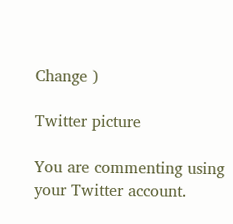Change )

Twitter picture

You are commenting using your Twitter account.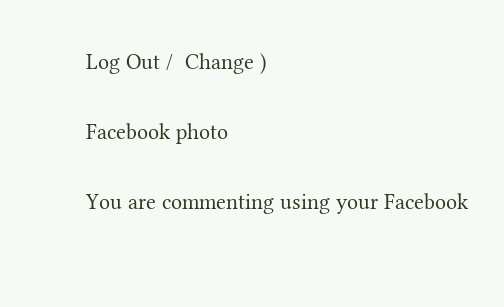Log Out /  Change )

Facebook photo

You are commenting using your Facebook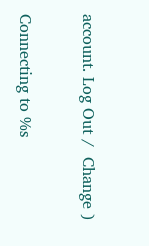account. Log Out /  Change )


Connecting to %s